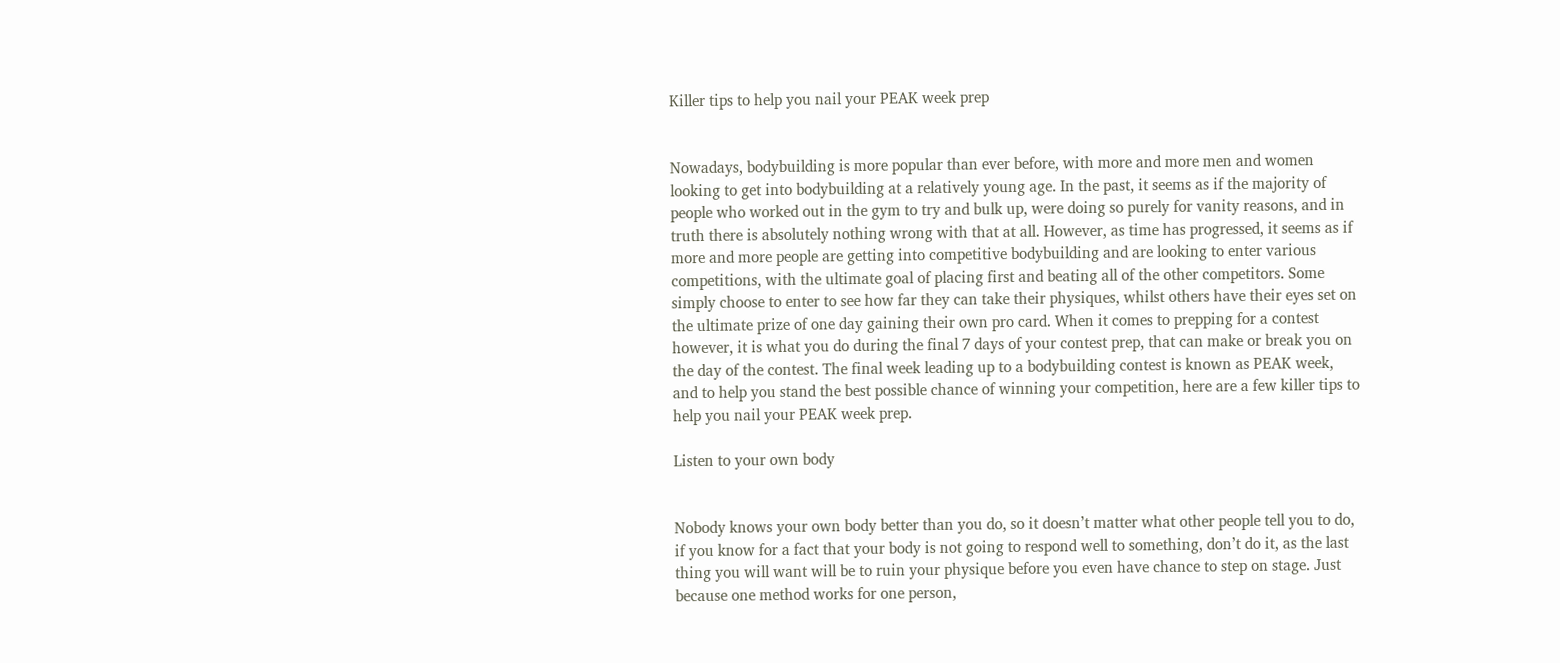Killer tips to help you nail your PEAK week prep


Nowadays, bodybuilding is more popular than ever before, with more and more men and women looking to get into bodybuilding at a relatively young age. In the past, it seems as if the majority of people who worked out in the gym to try and bulk up, were doing so purely for vanity reasons, and in truth there is absolutely nothing wrong with that at all. However, as time has progressed, it seems as if more and more people are getting into competitive bodybuilding and are looking to enter various competitions, with the ultimate goal of placing first and beating all of the other competitors. Some simply choose to enter to see how far they can take their physiques, whilst others have their eyes set on the ultimate prize of one day gaining their own pro card. When it comes to prepping for a contest however, it is what you do during the final 7 days of your contest prep, that can make or break you on the day of the contest. The final week leading up to a bodybuilding contest is known as PEAK week, and to help you stand the best possible chance of winning your competition, here are a few killer tips to help you nail your PEAK week prep.

Listen to your own body


Nobody knows your own body better than you do, so it doesn’t matter what other people tell you to do, if you know for a fact that your body is not going to respond well to something, don’t do it, as the last thing you will want will be to ruin your physique before you even have chance to step on stage. Just because one method works for one person,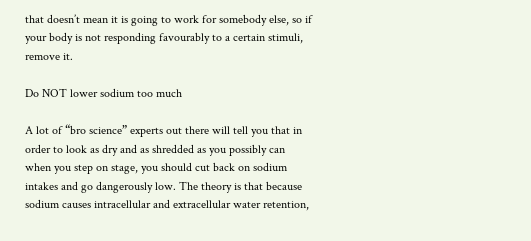that doesn’t mean it is going to work for somebody else, so if your body is not responding favourably to a certain stimuli, remove it.

Do NOT lower sodium too much

A lot of “bro science” experts out there will tell you that in order to look as dry and as shredded as you possibly can when you step on stage, you should cut back on sodium intakes and go dangerously low. The theory is that because sodium causes intracellular and extracellular water retention,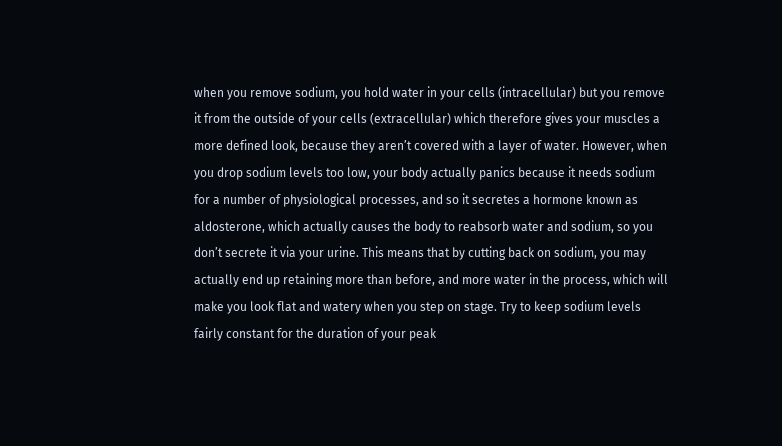when you remove sodium, you hold water in your cells (intracellular) but you remove it from the outside of your cells (extracellular) which therefore gives your muscles a more defined look, because they aren’t covered with a layer of water. However, when you drop sodium levels too low, your body actually panics because it needs sodium for a number of physiological processes, and so it secretes a hormone known as aldosterone, which actually causes the body to reabsorb water and sodium, so you don’t secrete it via your urine. This means that by cutting back on sodium, you may actually end up retaining more than before, and more water in the process, which will make you look flat and watery when you step on stage. Try to keep sodium levels fairly constant for the duration of your peak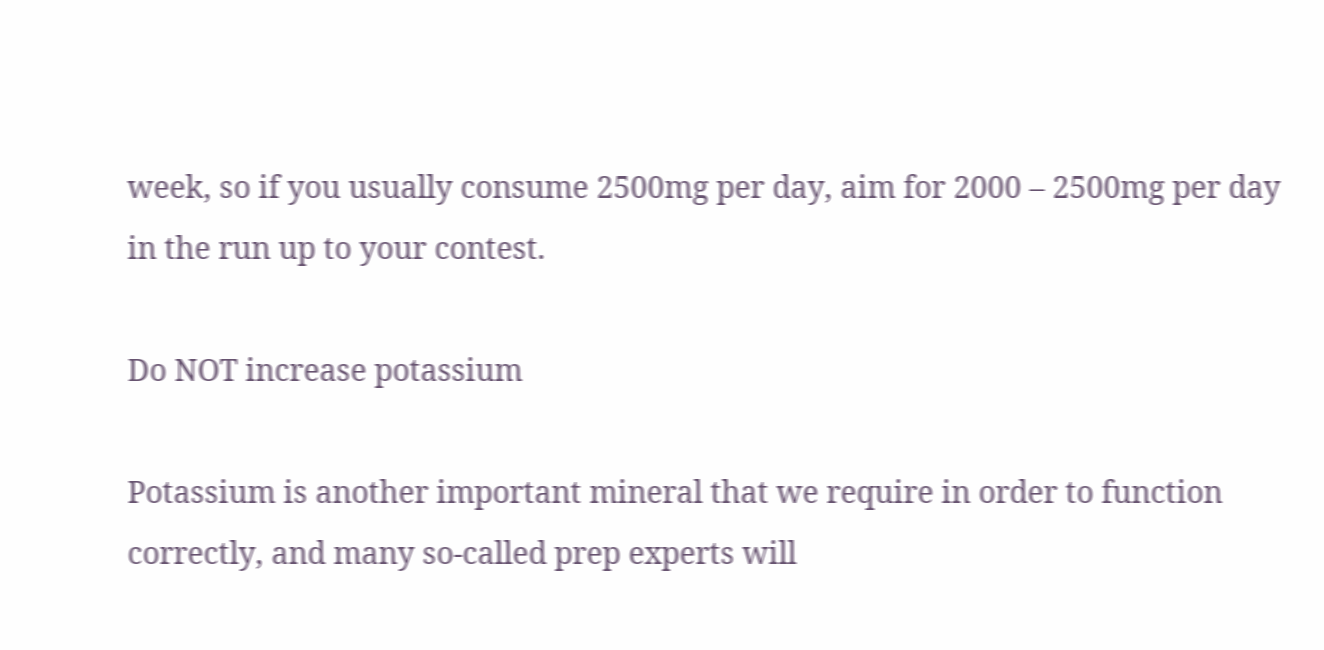week, so if you usually consume 2500mg per day, aim for 2000 – 2500mg per day in the run up to your contest.

Do NOT increase potassium

Potassium is another important mineral that we require in order to function correctly, and many so-called prep experts will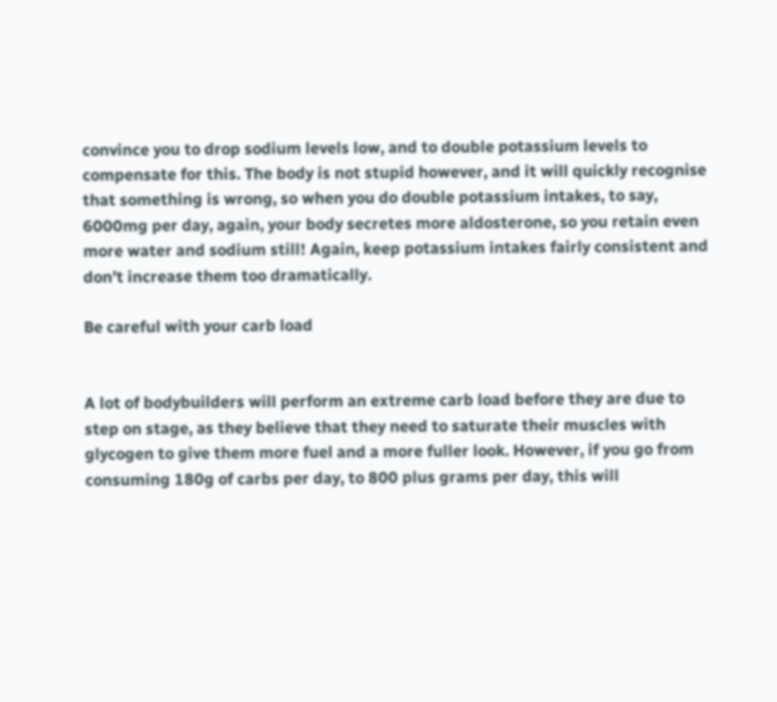convince you to drop sodium levels low, and to double potassium levels to compensate for this. The body is not stupid however, and it will quickly recognise that something is wrong, so when you do double potassium intakes, to say, 6000mg per day, again, your body secretes more aldosterone, so you retain even more water and sodium still! Again, keep potassium intakes fairly consistent and don’t increase them too dramatically.

Be careful with your carb load


A lot of bodybuilders will perform an extreme carb load before they are due to step on stage, as they believe that they need to saturate their muscles with glycogen to give them more fuel and a more fuller look. However, if you go from consuming 180g of carbs per day, to 800 plus grams per day, this will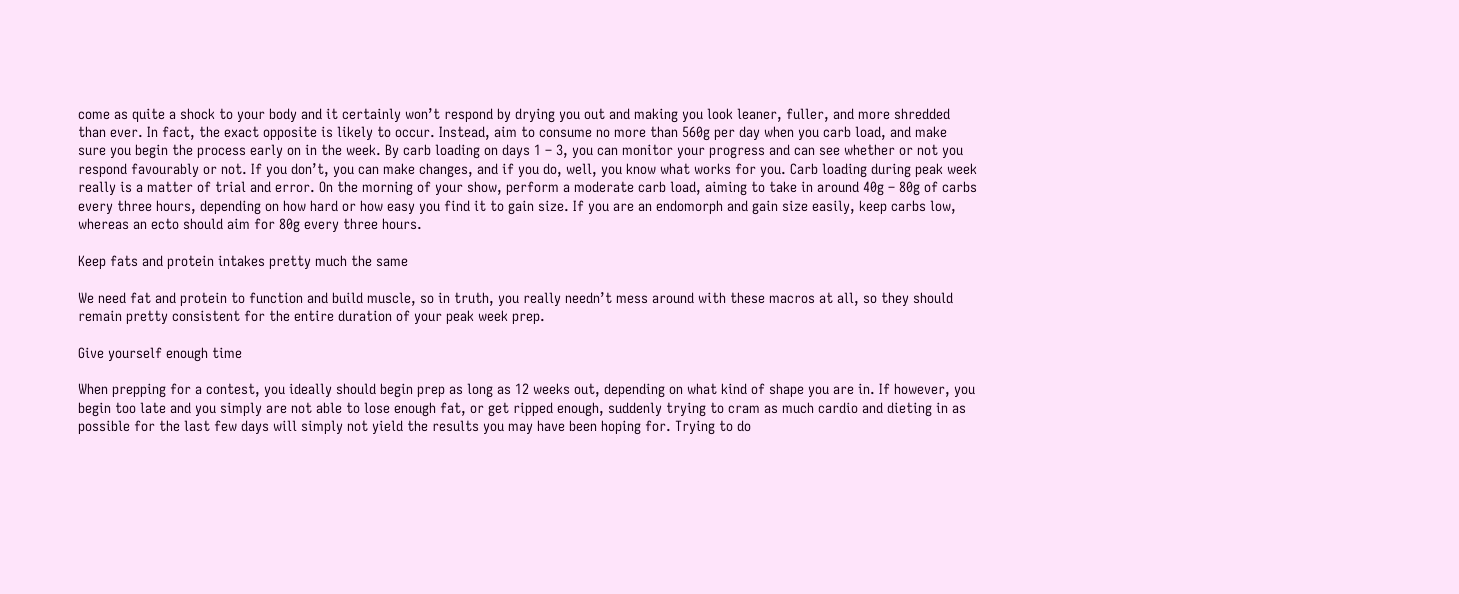come as quite a shock to your body and it certainly won’t respond by drying you out and making you look leaner, fuller, and more shredded than ever. In fact, the exact opposite is likely to occur. Instead, aim to consume no more than 560g per day when you carb load, and make sure you begin the process early on in the week. By carb loading on days 1 – 3, you can monitor your progress and can see whether or not you respond favourably or not. If you don’t, you can make changes, and if you do, well, you know what works for you. Carb loading during peak week really is a matter of trial and error. On the morning of your show, perform a moderate carb load, aiming to take in around 40g – 80g of carbs every three hours, depending on how hard or how easy you find it to gain size. If you are an endomorph and gain size easily, keep carbs low, whereas an ecto should aim for 80g every three hours.

Keep fats and protein intakes pretty much the same

We need fat and protein to function and build muscle, so in truth, you really needn’t mess around with these macros at all, so they should remain pretty consistent for the entire duration of your peak week prep.

Give yourself enough time

When prepping for a contest, you ideally should begin prep as long as 12 weeks out, depending on what kind of shape you are in. If however, you begin too late and you simply are not able to lose enough fat, or get ripped enough, suddenly trying to cram as much cardio and dieting in as possible for the last few days will simply not yield the results you may have been hoping for. Trying to do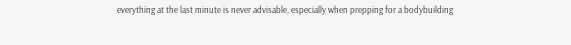everything at the last minute is never advisable, especially when prepping for a bodybuilding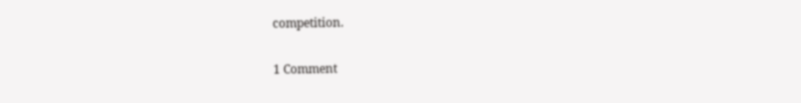competition.

1 Comment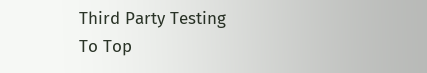Third Party Testing
To Top